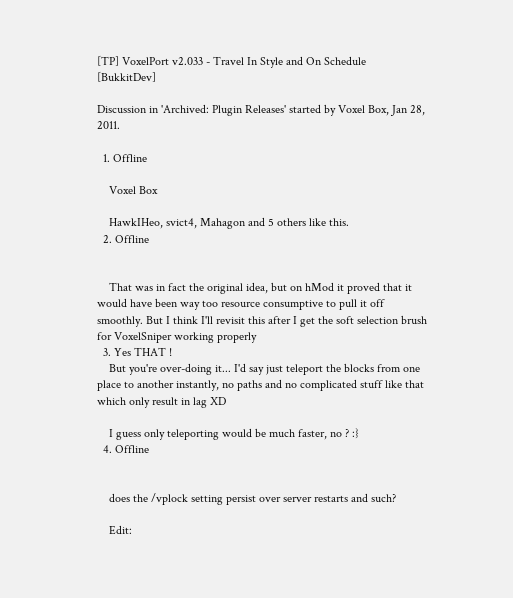[TP] VoxelPort v2.033 - Travel In Style and On Schedule [BukkitDev]

Discussion in 'Archived: Plugin Releases' started by Voxel Box, Jan 28, 2011.

  1. Offline

    Voxel Box

    HawkIHeo, svict4, Mahagon and 5 others like this.
  2. Offline


    That was in fact the original idea, but on hMod it proved that it would have been way too resource consumptive to pull it off smoothly. But I think I'll revisit this after I get the soft selection brush for VoxelSniper working properly
  3. Yes THAT !
    But you're over-doing it... I'd say just teleport the blocks from one place to another instantly, no paths and no complicated stuff like that which only result in lag XD

    I guess only teleporting would be much faster, no ? :}
  4. Offline


    does the /vplock setting persist over server restarts and such?

    Edit: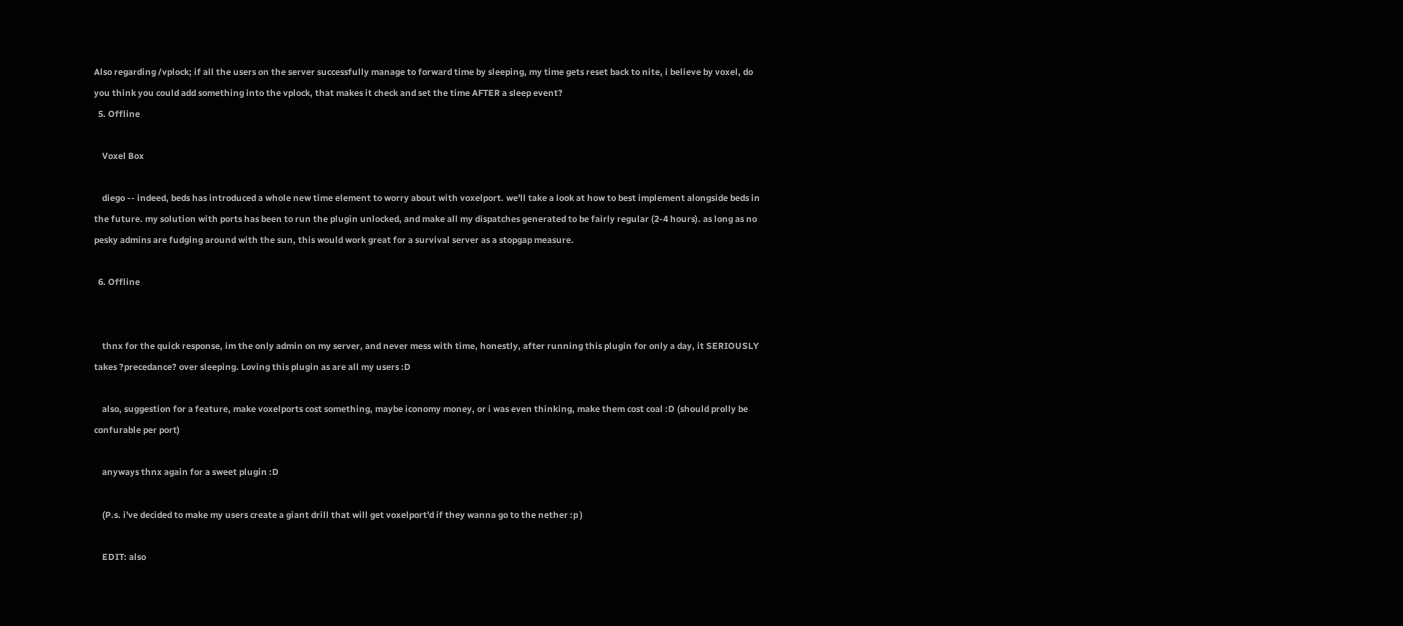Also regarding /vplock; if all the users on the server successfully manage to forward time by sleeping, my time gets reset back to nite, i believe by voxel, do you think you could add something into the vplock, that makes it check and set the time AFTER a sleep event?
  5. Offline

    Voxel Box

    diego -- indeed, beds has introduced a whole new time element to worry about with voxelport. we'll take a look at how to best implement alongside beds in the future. my solution with ports has been to run the plugin unlocked, and make all my dispatches generated to be fairly regular (2-4 hours). as long as no pesky admins are fudging around with the sun, this would work great for a survival server as a stopgap measure.

  6. Offline


    thnx for the quick response, im the only admin on my server, and never mess with time, honestly, after running this plugin for only a day, it SERIOUSLY takes ?precedance? over sleeping. Loving this plugin as are all my users :D

    also, suggestion for a feature, make voxelports cost something, maybe iconomy money, or i was even thinking, make them cost coal :D (should prolly be confurable per port)

    anyways thnx again for a sweet plugin :D

    (P.s. i've decided to make my users create a giant drill that will get voxelport'd if they wanna go to the nether :p )

    EDIT: also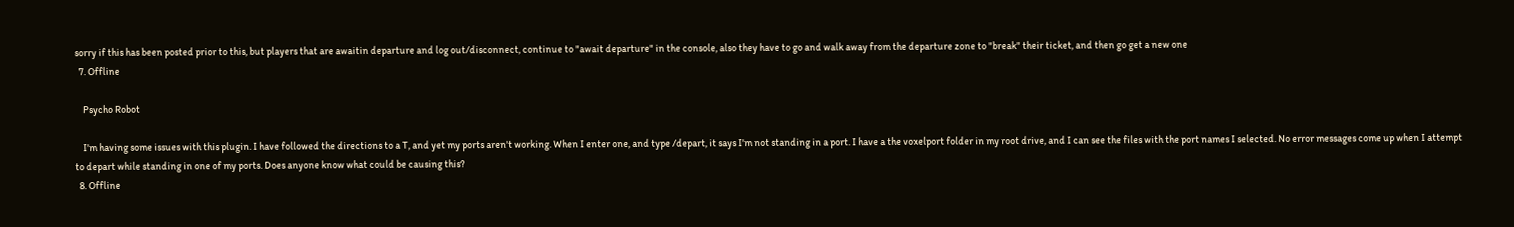sorry if this has been posted prior to this, but players that are awaitin departure and log out/disconnect, continue to "await departure" in the console, also they have to go and walk away from the departure zone to "break" their ticket, and then go get a new one
  7. Offline

    Psycho Robot

    I'm having some issues with this plugin. I have followed the directions to a T, and yet my ports aren't working. When I enter one, and type /depart, it says I'm not standing in a port. I have a the voxelport folder in my root drive, and I can see the files with the port names I selected. No error messages come up when I attempt to depart while standing in one of my ports. Does anyone know what could be causing this?
  8. Offline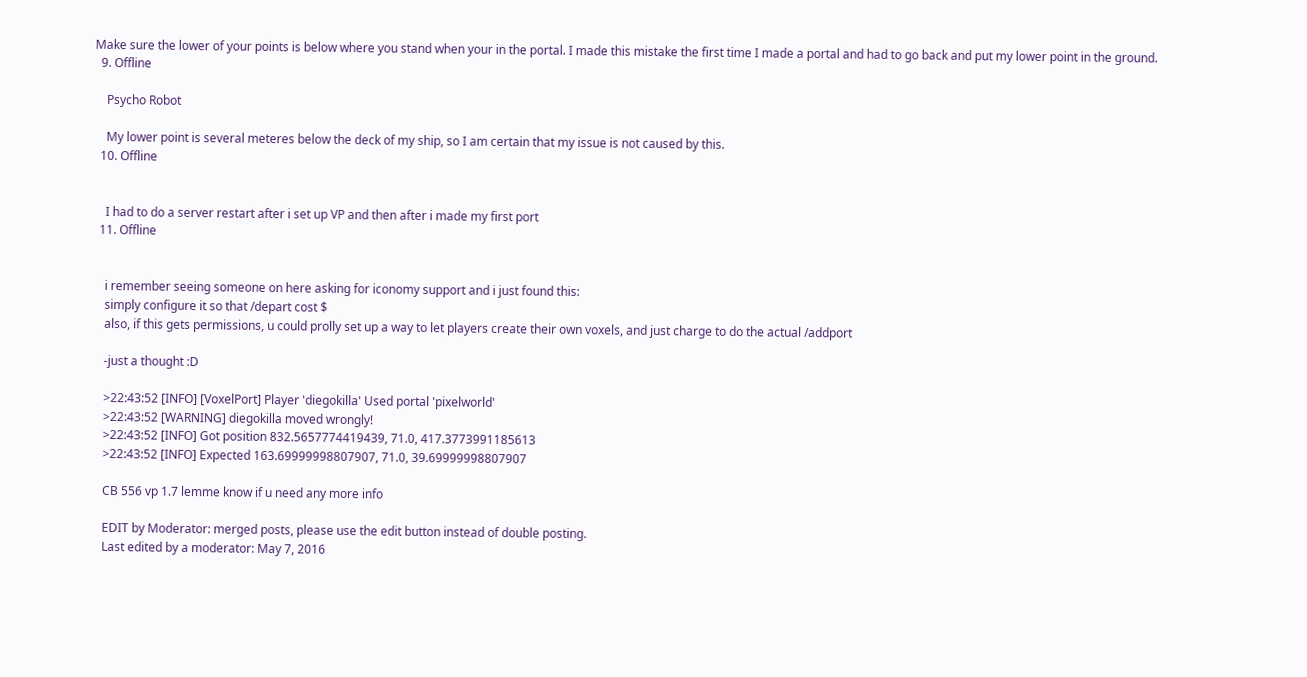Make sure the lower of your points is below where you stand when your in the portal. I made this mistake the first time I made a portal and had to go back and put my lower point in the ground.
  9. Offline

    Psycho Robot

    My lower point is several meteres below the deck of my ship, so I am certain that my issue is not caused by this.
  10. Offline


    I had to do a server restart after i set up VP and then after i made my first port
  11. Offline


    i remember seeing someone on here asking for iconomy support and i just found this:
    simply configure it so that /depart cost $
    also, if this gets permissions, u could prolly set up a way to let players create their own voxels, and just charge to do the actual /addport

    -just a thought :D

    >22:43:52 [INFO] [VoxelPort] Player 'diegokilla' Used portal 'pixelworld'
    >22:43:52 [WARNING] diegokilla moved wrongly!
    >22:43:52 [INFO] Got position 832.5657774419439, 71.0, 417.3773991185613
    >22:43:52 [INFO] Expected 163.69999998807907, 71.0, 39.69999998807907

    CB 556 vp 1.7 lemme know if u need any more info

    EDIT by Moderator: merged posts, please use the edit button instead of double posting.
    Last edited by a moderator: May 7, 2016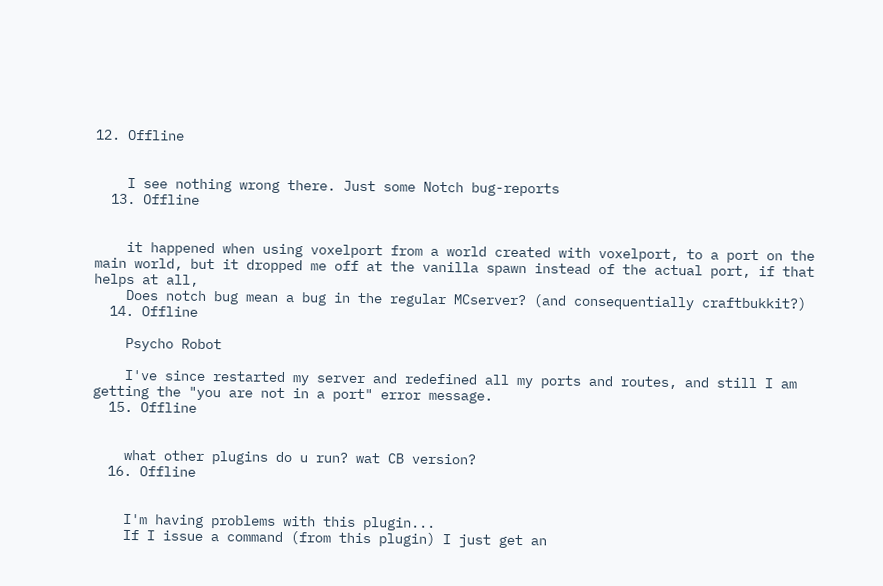12. Offline


    I see nothing wrong there. Just some Notch bug-reports
  13. Offline


    it happened when using voxelport from a world created with voxelport, to a port on the main world, but it dropped me off at the vanilla spawn instead of the actual port, if that helps at all,
    Does notch bug mean a bug in the regular MCserver? (and consequentially craftbukkit?)
  14. Offline

    Psycho Robot

    I've since restarted my server and redefined all my ports and routes, and still I am getting the "you are not in a port" error message.
  15. Offline


    what other plugins do u run? wat CB version?
  16. Offline


    I'm having problems with this plugin...
    If I issue a command (from this plugin) I just get an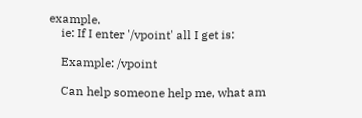example.
    ie: If I enter '/vpoint' all I get is:

    Example: /vpoint

    Can help someone help me, what am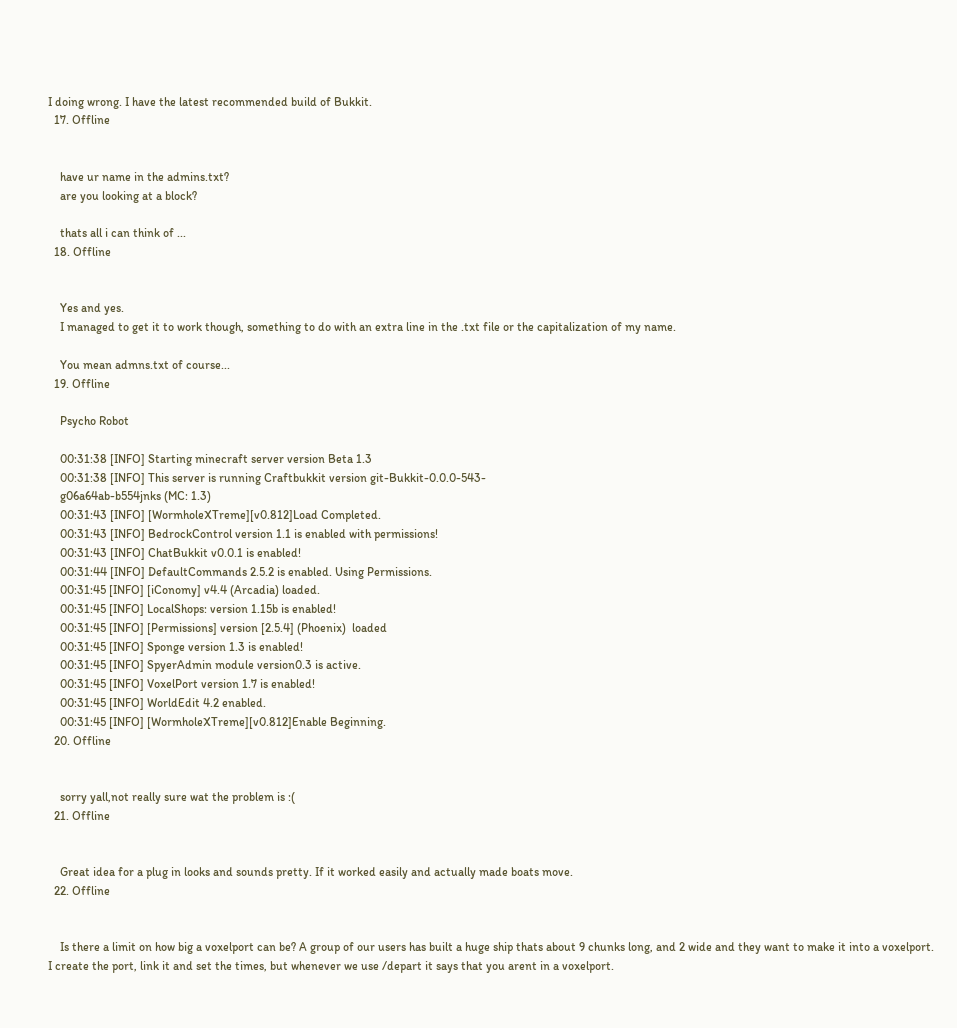I doing wrong. I have the latest recommended build of Bukkit.
  17. Offline


    have ur name in the admins.txt?
    are you looking at a block?

    thats all i can think of ...
  18. Offline


    Yes and yes.
    I managed to get it to work though, something to do with an extra line in the .txt file or the capitalization of my name.

    You mean admns.txt of course...
  19. Offline

    Psycho Robot

    00:31:38 [INFO] Starting minecraft server version Beta 1.3
    00:31:38 [INFO] This server is running Craftbukkit version git-Bukkit-0.0.0-543-
    g06a64ab-b554jnks (MC: 1.3)
    00:31:43 [INFO] [WormholeXTreme][v0.812]Load Completed.
    00:31:43 [INFO] BedrockControl version 1.1 is enabled with permissions!
    00:31:43 [INFO] ChatBukkit v0.0.1 is enabled!
    00:31:44 [INFO] DefaultCommands 2.5.2 is enabled. Using Permissions.
    00:31:45 [INFO] [iConomy] v4.4 (Arcadia) loaded.
    00:31:45 [INFO] LocalShops: version 1.15b is enabled!
    00:31:45 [INFO] [Permissions] version [2.5.4] (Phoenix)  loaded
    00:31:45 [INFO] Sponge version 1.3 is enabled!
    00:31:45 [INFO] SpyerAdmin module version0.3 is active.
    00:31:45 [INFO] VoxelPort version 1.7 is enabled!
    00:31:45 [INFO] WorldEdit 4.2 enabled.
    00:31:45 [INFO] [WormholeXTreme][v0.812]Enable Beginning.
  20. Offline


    sorry yall,not really sure wat the problem is :(
  21. Offline


    Great idea for a plug in looks and sounds pretty. If it worked easily and actually made boats move.
  22. Offline


    Is there a limit on how big a voxelport can be? A group of our users has built a huge ship thats about 9 chunks long, and 2 wide and they want to make it into a voxelport. I create the port, link it and set the times, but whenever we use /depart it says that you arent in a voxelport.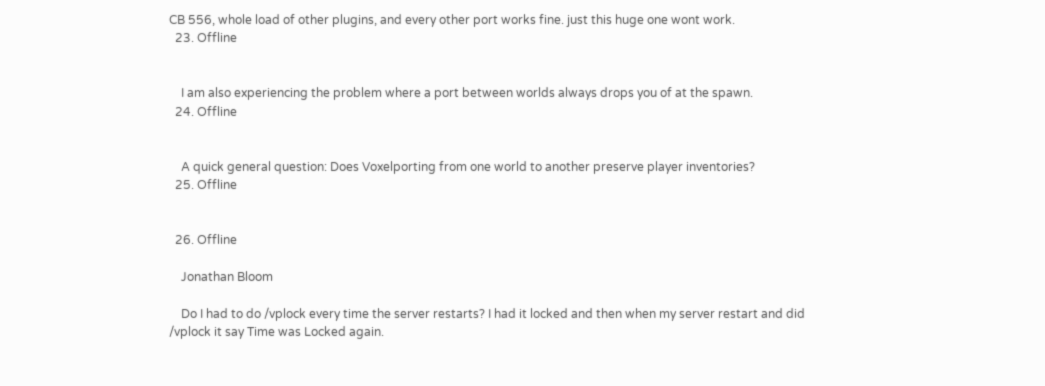CB 556, whole load of other plugins, and every other port works fine. just this huge one wont work.
  23. Offline


    I am also experiencing the problem where a port between worlds always drops you of at the spawn.
  24. Offline


    A quick general question: Does Voxelporting from one world to another preserve player inventories?
  25. Offline


  26. Offline

    Jonathan Bloom

    Do I had to do /vplock every time the server restarts? I had it locked and then when my server restart and did /vplock it say Time was Locked again.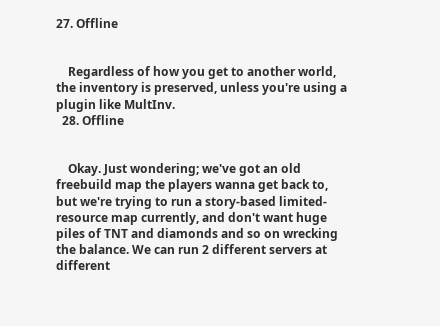27. Offline


    Regardless of how you get to another world, the inventory is preserved, unless you're using a plugin like MultInv.
  28. Offline


    Okay. Just wondering; we've got an old freebuild map the players wanna get back to, but we're trying to run a story-based limited-resource map currently, and don't want huge piles of TNT and diamonds and so on wrecking the balance. We can run 2 different servers at different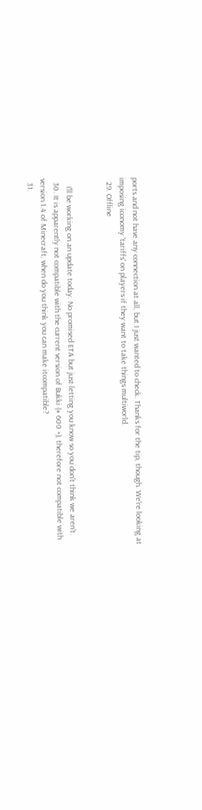ports and not have any connection at all, but I just wanted to check. Thanks for the tip, though. We're looking at imposing iconomy 'tariffs' on players if they want to take things multiworld.
  29. Offline


    I'll be working on an update today. No promised ETA but just letting you know so you don't think we aren't.
  30. It is apparently not compatible with the current version of Bukki (# 600 +), therefore not compatible with version 1.4 of Minecraft, when do you think you can make itcompatible?
  31.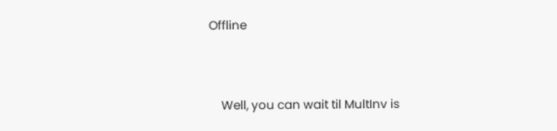Offline


    Well, you can wait til MultInv is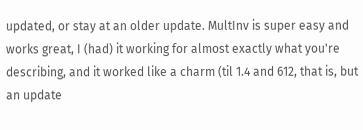updated, or stay at an older update. MultInv is super easy and works great, I (had) it working for almost exactly what you're describing, and it worked like a charm (til 1.4 and 612, that is, but an update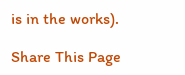is in the works).

Share This Page